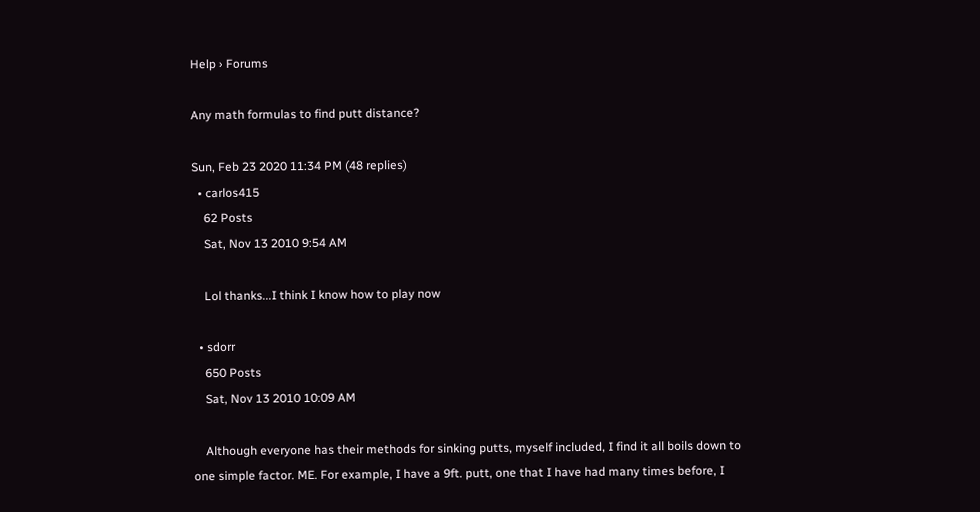Help › Forums

Any math formulas to find putt distance?

Sun, Feb 23 2020 11:34 PM (48 replies)
  • carlos415
    62 Posts
    Sat, Nov 13 2010 9:54 AM

    Lol thanks...I think I know how to play now

  • sdorr
    650 Posts
    Sat, Nov 13 2010 10:09 AM

    Although everyone has their methods for sinking putts, myself included, I find it all boils down to one simple factor. ME. For example, I have a 9ft. putt, one that I have had many times before, I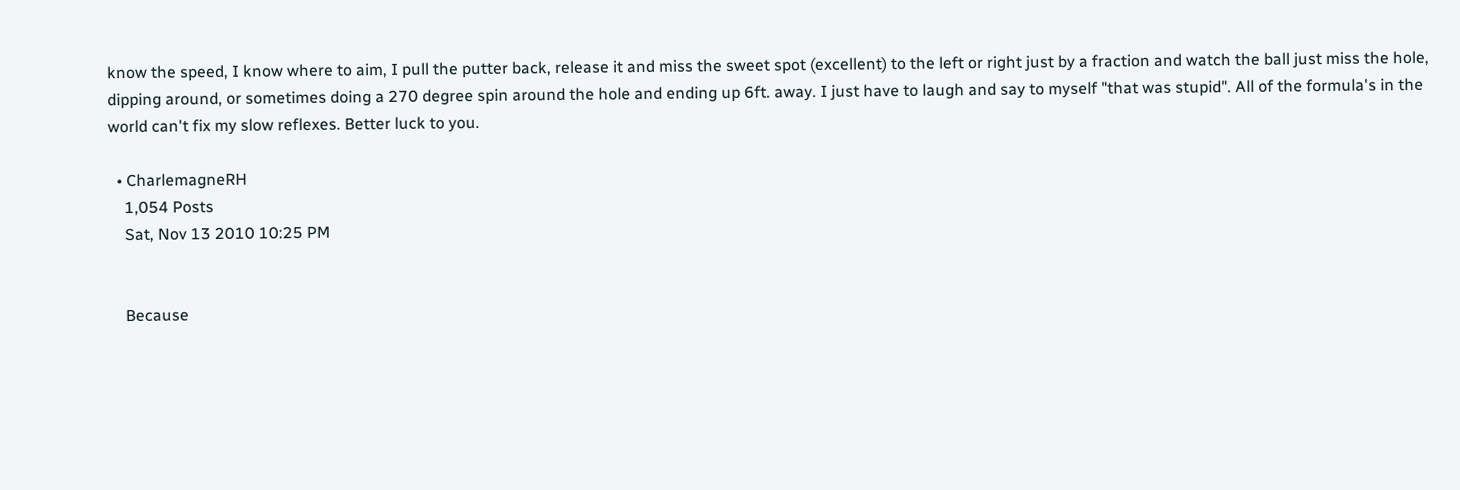know the speed, I know where to aim, I pull the putter back, release it and miss the sweet spot (excellent) to the left or right just by a fraction and watch the ball just miss the hole, dipping around, or sometimes doing a 270 degree spin around the hole and ending up 6ft. away. I just have to laugh and say to myself "that was stupid". All of the formula's in the world can't fix my slow reflexes. Better luck to you.

  • CharlemagneRH
    1,054 Posts
    Sat, Nov 13 2010 10:25 PM


    Because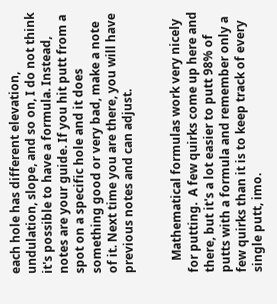each hole has different elevation, undulation, slope, and so on, I do not think it's possible to have a formula. Instead, notes are your guide. If you hit putt from a spot on a specific hole and it does something good or very bad, make a note of it. Next time you are there, you will have previous notes and can adjust.


    Mathematical formulas work very nicely for putting.  A few quirks come up here and there, but it's a lot easier to putt 98% of putts with a formula and remember only a few quirks than it is to keep track of every single putt, imo.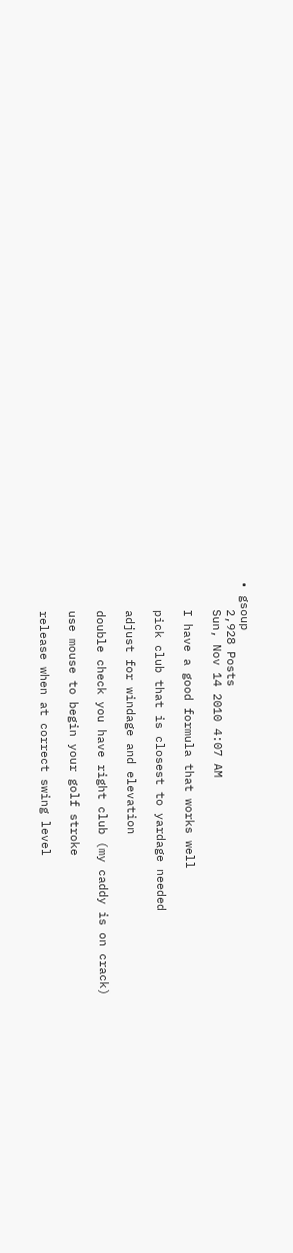• gsoup
    2,928 Posts
    Sun, Nov 14 2010 4:07 AM

    I have a good formula that works well

    pick club that is closest to yardage needed

    adjust for windage and elevation

    double check you have right club (my caddy is on crack)

    use mouse to begin your golf stroke

    release when at correct swing level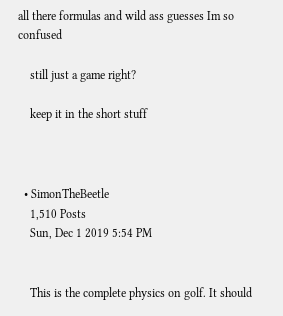all there formulas and wild ass guesses Im so confused

    still just a game right?

    keep it in the short stuff



  • SimonTheBeetle
    1,510 Posts
    Sun, Dec 1 2019 5:54 PM


    This is the complete physics on golf. It should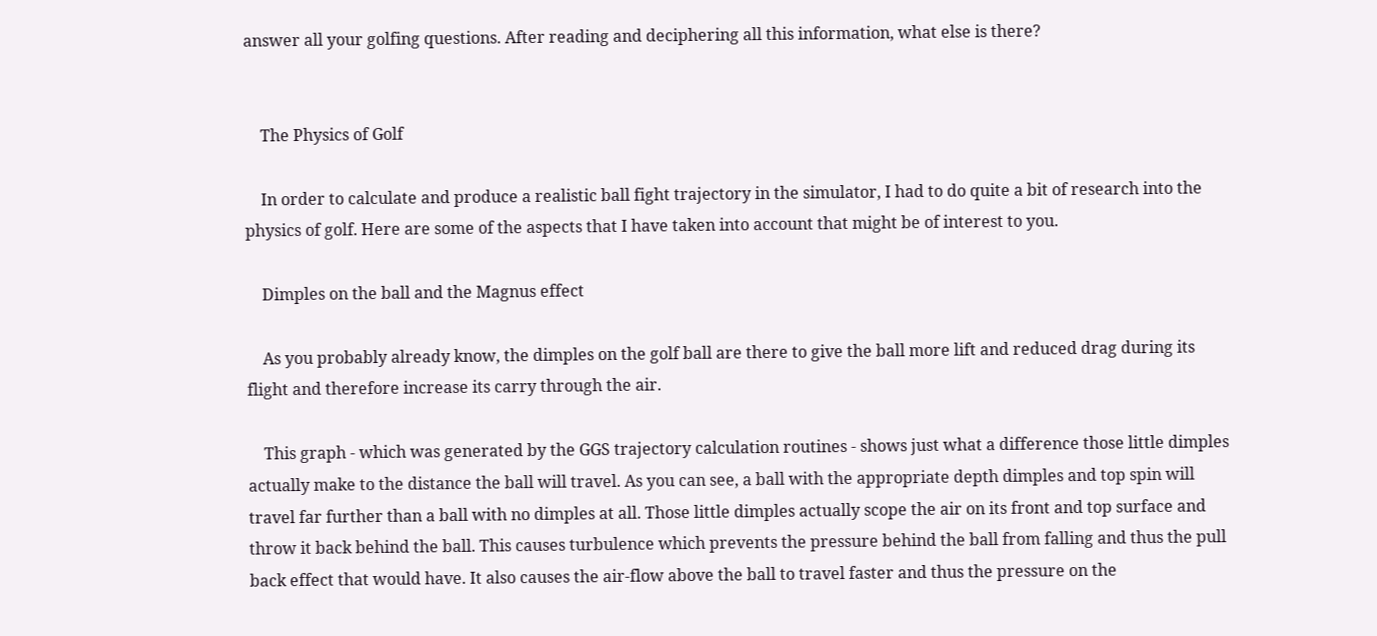answer all your golfing questions. After reading and deciphering all this information, what else is there?


    The Physics of Golf

    In order to calculate and produce a realistic ball fight trajectory in the simulator, I had to do quite a bit of research into the physics of golf. Here are some of the aspects that I have taken into account that might be of interest to you.

    Dimples on the ball and the Magnus effect

    As you probably already know, the dimples on the golf ball are there to give the ball more lift and reduced drag during its flight and therefore increase its carry through the air.

    This graph - which was generated by the GGS trajectory calculation routines - shows just what a difference those little dimples actually make to the distance the ball will travel. As you can see, a ball with the appropriate depth dimples and top spin will travel far further than a ball with no dimples at all. Those little dimples actually scope the air on its front and top surface and throw it back behind the ball. This causes turbulence which prevents the pressure behind the ball from falling and thus the pull back effect that would have. It also causes the air-flow above the ball to travel faster and thus the pressure on the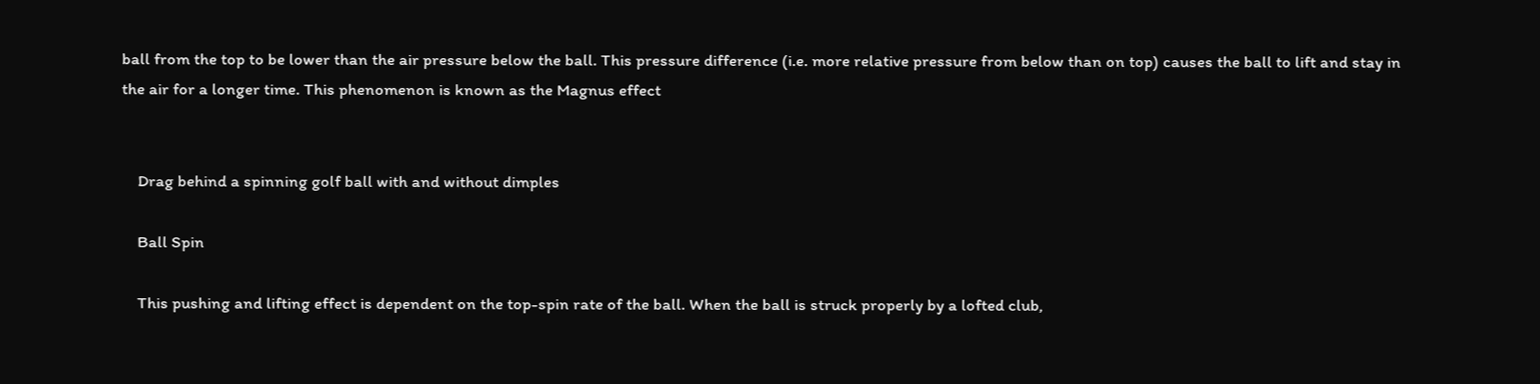ball from the top to be lower than the air pressure below the ball. This pressure difference (i.e. more relative pressure from below than on top) causes the ball to lift and stay in the air for a longer time. This phenomenon is known as the Magnus effect


    Drag behind a spinning golf ball with and without dimples

    Ball Spin

    This pushing and lifting effect is dependent on the top-spin rate of the ball. When the ball is struck properly by a lofted club,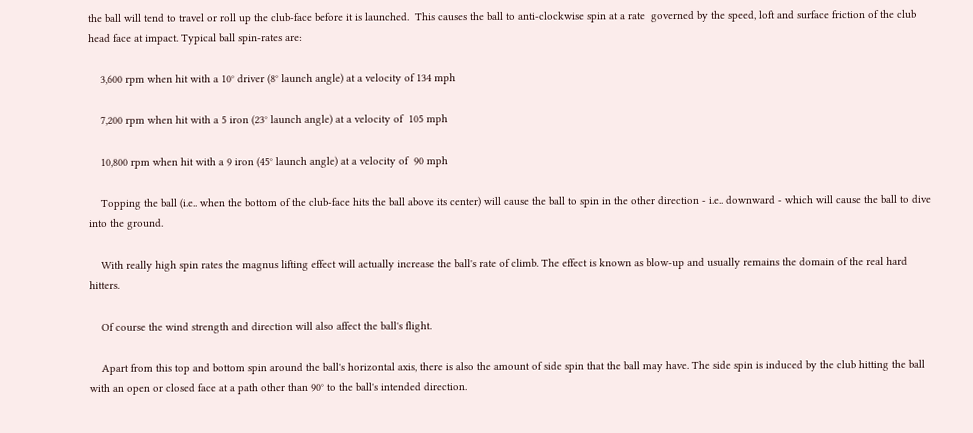the ball will tend to travel or roll up the club-face before it is launched.  This causes the ball to anti-clockwise spin at a rate  governed by the speed, loft and surface friction of the club head face at impact. Typical ball spin-rates are:

    3,600 rpm when hit with a 10° driver (8° launch angle) at a velocity of 134 mph

    7,200 rpm when hit with a 5 iron (23° launch angle) at a velocity of  105 mph

    10,800 rpm when hit with a 9 iron (45° launch angle) at a velocity of  90 mph

    Topping the ball (i.e.. when the bottom of the club-face hits the ball above its center) will cause the ball to spin in the other direction - i.e.. downward - which will cause the ball to dive into the ground.

    With really high spin rates the magnus lifting effect will actually increase the ball's rate of climb. The effect is known as blow-up and usually remains the domain of the real hard hitters.

    Of course the wind strength and direction will also affect the ball's flight.

    Apart from this top and bottom spin around the ball's horizontal axis, there is also the amount of side spin that the ball may have. The side spin is induced by the club hitting the ball with an open or closed face at a path other than 90° to the ball's intended direction.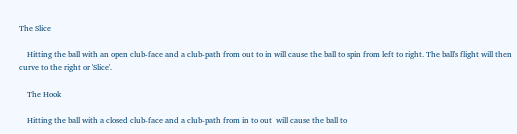The Slice

    Hitting the ball with an open club-face and a club-path from out to in will cause the ball to spin from left to right. The ball's flight will then curve to the right or 'Slice'.

    The Hook

    Hitting the ball with a closed club-face and a club-path from in to out  will cause the ball to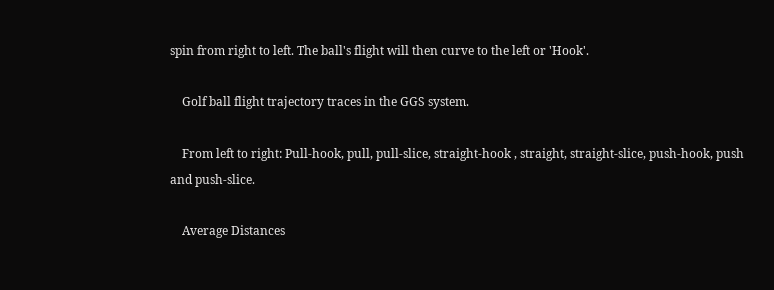spin from right to left. The ball's flight will then curve to the left or 'Hook'.

    Golf ball flight trajectory traces in the GGS system.

    From left to right: Pull-hook, pull, pull-slice, straight-hook , straight, straight-slice, push-hook, push and push-slice.

    Average Distances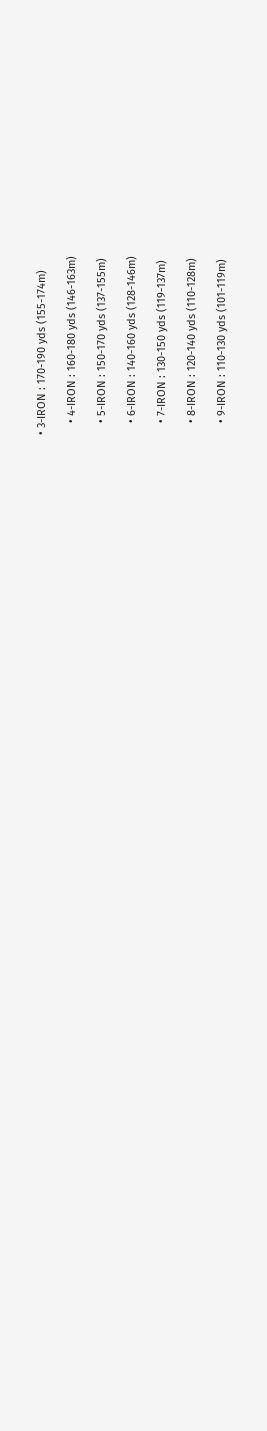• 3-IRON : 170-190 yds (155-174m)

    • 4-IRON : 160-180 yds (146-163m)

    • 5-IRON : 150-170 yds (137-155m)

    • 6-IRON : 140-160 yds (128-146m)

    • 7-IRON : 130-150 yds (119-137m)

    • 8-IRON : 120-140 yds (110-128m)

    • 9-IRON : 110-130 yds (101-119m)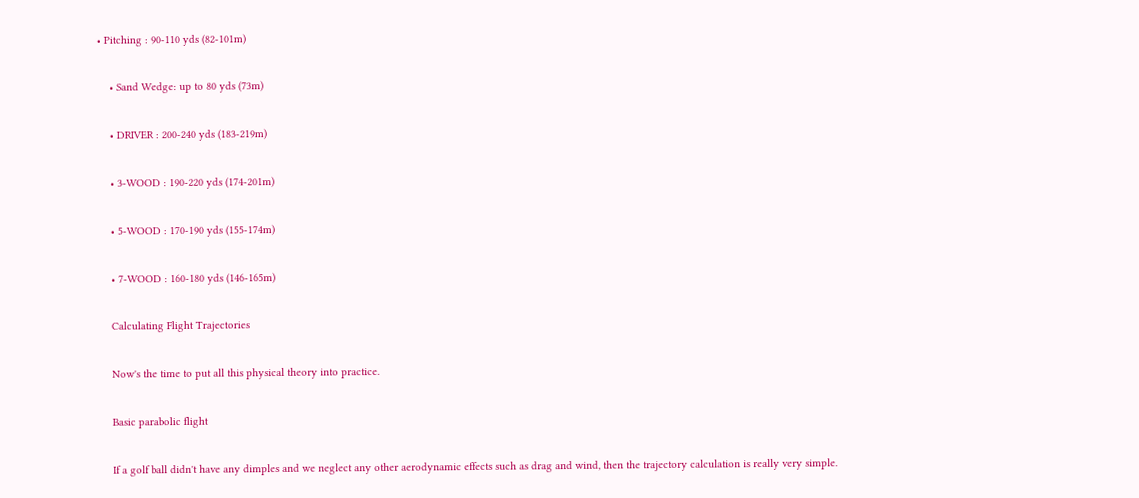• Pitching : 90-110 yds (82-101m)

    • Sand Wedge: up to 80 yds (73m)

    • DRIVER : 200-240 yds (183-219m)

    • 3-WOOD : 190-220 yds (174-201m)

    • 5-WOOD : 170-190 yds (155-174m)

    • 7-WOOD : 160-180 yds (146-165m)

    Calculating Flight Trajectories

    Now's the time to put all this physical theory into practice.

    Basic parabolic flight

    If a golf ball didn't have any dimples and we neglect any other aerodynamic effects such as drag and wind, then the trajectory calculation is really very simple.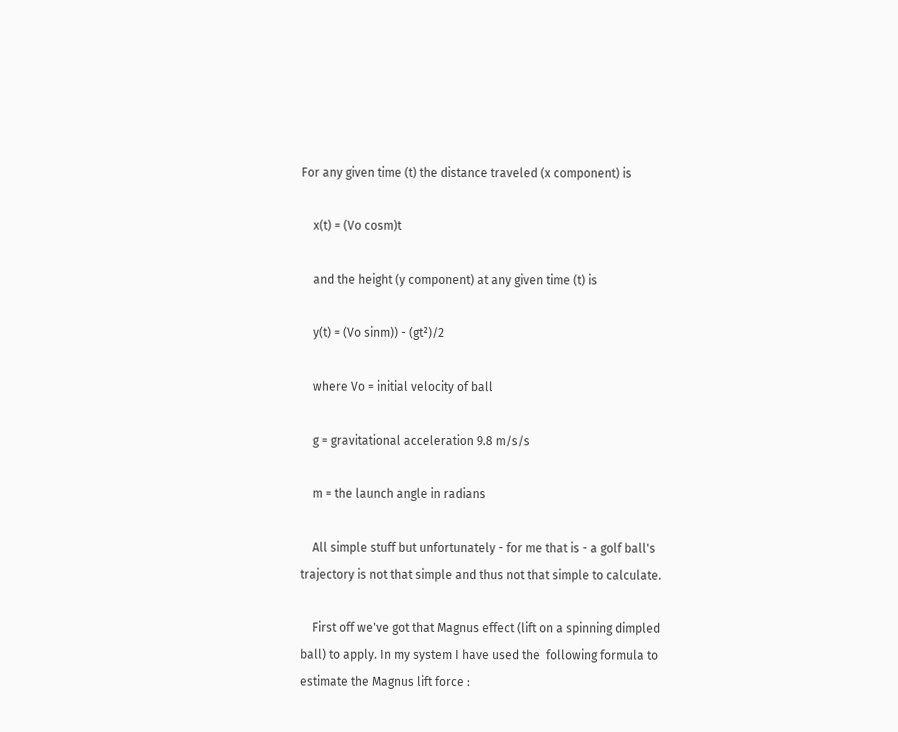For any given time (t) the distance traveled (x component) is

    x(t) = (Vo cosm)t

    and the height (y component) at any given time (t) is

    y(t) = (Vo sinm)) - (gt²)/2

    where Vo = initial velocity of ball

    g = gravitational acceleration 9.8 m/s/s

    m = the launch angle in radians

    All simple stuff but unfortunately - for me that is - a golf ball's trajectory is not that simple and thus not that simple to calculate.

    First off we've got that Magnus effect (lift on a spinning dimpled ball) to apply. In my system I have used the  following formula to estimate the Magnus lift force :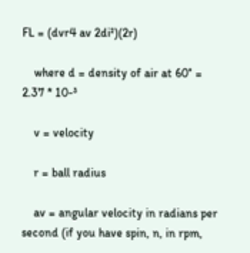FL = (dvr4 av 2di²)(2r)

    where d = density of air at 60° = 2.37 * 10-³

    v = velocity

    r = ball radius

    av = angular velocity in radians per second (if you have spin, n, in rpm,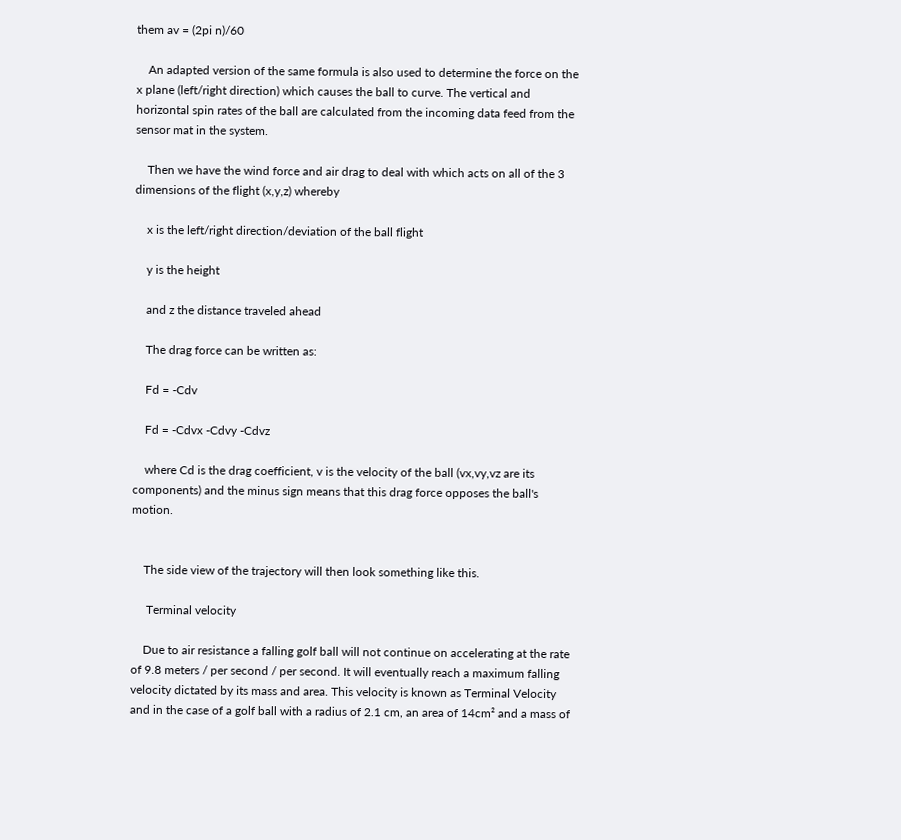them av = (2pi n)/60

    An adapted version of the same formula is also used to determine the force on the x plane (left/right direction) which causes the ball to curve. The vertical and horizontal spin rates of the ball are calculated from the incoming data feed from the sensor mat in the system.

    Then we have the wind force and air drag to deal with which acts on all of the 3 dimensions of the flight (x,y,z) whereby

    x is the left/right direction/deviation of the ball flight

    y is the height

    and z the distance traveled ahead

    The drag force can be written as:

    Fd = -Cdv

    Fd = -Cdvx -Cdvy -Cdvz

    where Cd is the drag coefficient, v is the velocity of the ball (vx,vy,vz are its components) and the minus sign means that this drag force opposes the ball's motion.


    The side view of the trajectory will then look something like this.

     Terminal velocity

    Due to air resistance a falling golf ball will not continue on accelerating at the rate of 9.8 meters / per second / per second. It will eventually reach a maximum falling velocity dictated by its mass and area. This velocity is known as Terminal Velocity and in the case of a golf ball with a radius of 2.1 cm, an area of 14cm² and a mass of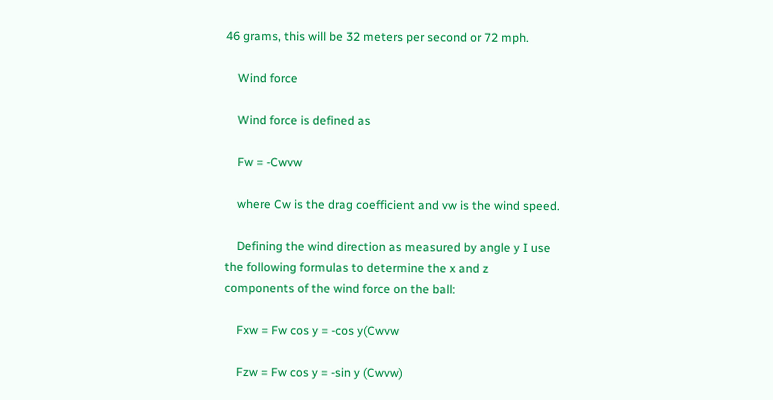46 grams, this will be 32 meters per second or 72 mph.

    Wind force

    Wind force is defined as

    Fw = -Cwvw

    where Cw is the drag coefficient and vw is the wind speed.

    Defining the wind direction as measured by angle y I use the following formulas to determine the x and z components of the wind force on the ball:

    Fxw = Fw cos y = -cos y(Cwvw

    Fzw = Fw cos y = -sin y (Cwvw)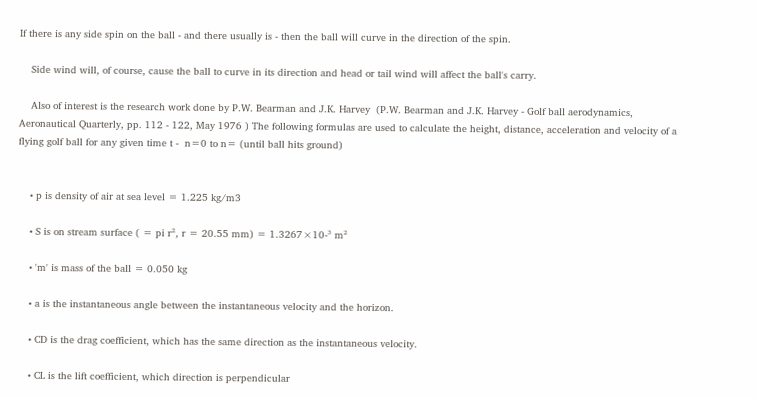If there is any side spin on the ball - and there usually is - then the ball will curve in the direction of the spin.

    Side wind will, of course, cause the ball to curve in its direction and head or tail wind will affect the ball's carry.

    Also of interest is the research work done by P.W. Bearman and J.K. Harvey  (P.W. Bearman and J.K. Harvey - Golf ball aerodynamics, Aeronautical Quarterly, pp. 112 - 122, May 1976 ) The following formulas are used to calculate the height, distance, acceleration and velocity of a flying golf ball for any given time t -  n=0 to n= (until ball hits ground)


    • p is density of air at sea level = 1.225 kg/m3

    • S is on stream surface ( = pi r², r = 20.55 mm) = 1.3267×10-³ m²

    • 'm' is mass of the ball = 0.050 kg

    • a is the instantaneous angle between the instantaneous velocity and the horizon.

    • CD is the drag coefficient, which has the same direction as the instantaneous velocity.

    • CL is the lift coefficient, which direction is perpendicular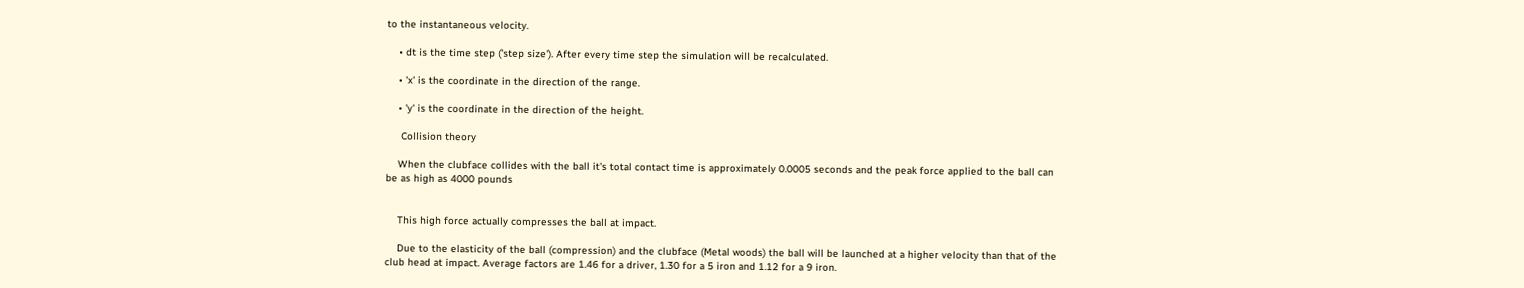to the instantaneous velocity.

    • dt is the time step ('step size'). After every time step the simulation will be recalculated.

    • 'x' is the coordinate in the direction of the range.

    • 'y' is the coordinate in the direction of the height.

     Collision theory

    When the clubface collides with the ball it's total contact time is approximately 0.0005 seconds and the peak force applied to the ball can be as high as 4000 pounds


    This high force actually compresses the ball at impact.

    Due to the elasticity of the ball (compression) and the clubface (Metal woods) the ball will be launched at a higher velocity than that of the club head at impact. Average factors are 1.46 for a driver, 1.30 for a 5 iron and 1.12 for a 9 iron.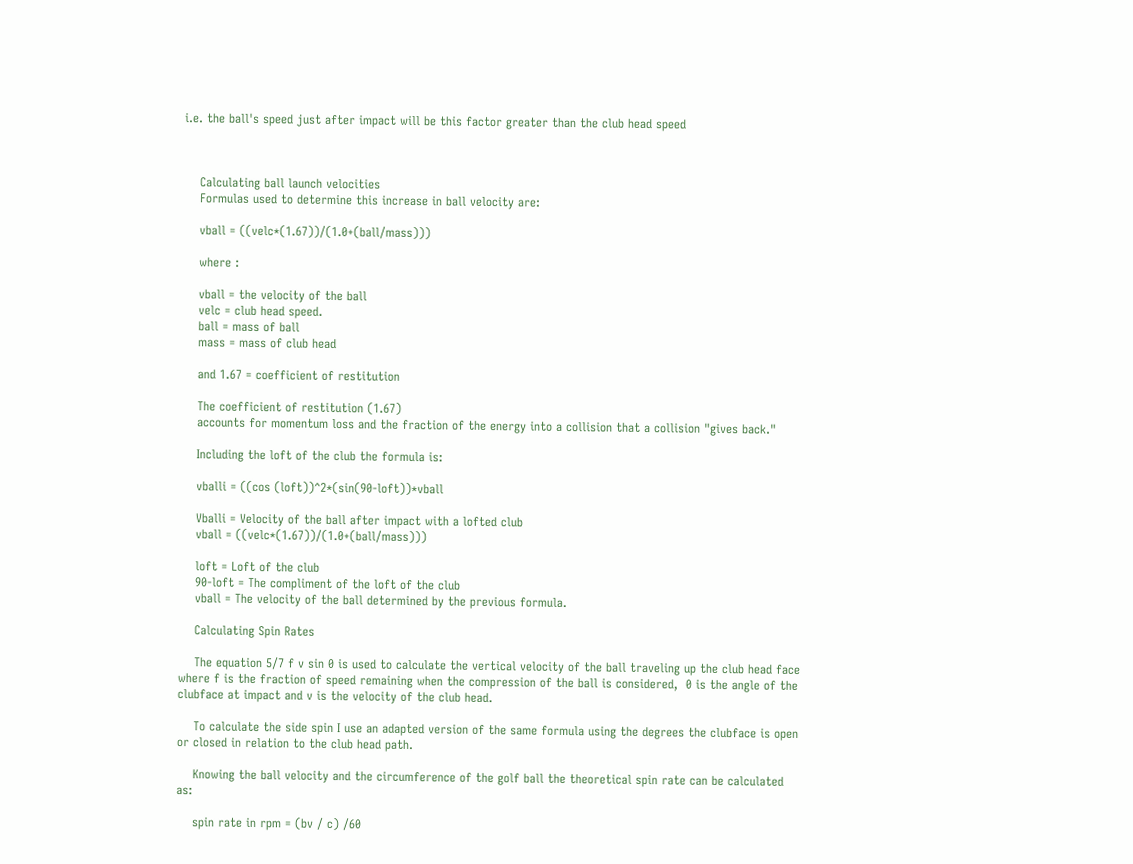i.e. the ball's speed just after impact will be this factor greater than the club head speed



    Calculating ball launch velocities
    Formulas used to determine this increase in ball velocity are:

    vball = ((velc*(1.67))/(1.0+(ball/mass)))

    where :

    vball = the velocity of the ball
    velc = club head speed.
    ball = mass of ball
    mass = mass of club head

    and 1.67 = coefficient of restitution

    The coefficient of restitution (1.67)
    accounts for momentum loss and the fraction of the energy into a collision that a collision "gives back."

    Including the loft of the club the formula is:

    vballi = ((cos (loft))^2*(sin(90-loft))*vball

    Vballi = Velocity of the ball after impact with a lofted club
    vball = ((velc*(1.67))/(1.0+(ball/mass)))

    loft = Loft of the club
    90-loft = The compliment of the loft of the club
    vball = The velocity of the ball determined by the previous formula.

    Calculating Spin Rates

    The equation 5/7 f v sin 0 is used to calculate the vertical velocity of the ball traveling up the club head face where f is the fraction of speed remaining when the compression of the ball is considered,  0 is the angle of the clubface at impact and v is the velocity of the club head.

    To calculate the side spin I use an adapted version of the same formula using the degrees the clubface is open or closed in relation to the club head path.

    Knowing the ball velocity and the circumference of the golf ball the theoretical spin rate can be calculated as:

    spin rate in rpm = (bv / c) /60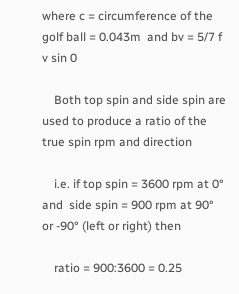where c = circumference of the golf ball = 0.043m  and bv = 5/7 f v sin 0

    Both top spin and side spin are used to produce a ratio of the true spin rpm and direction

    i.e. if top spin = 3600 rpm at 0° and  side spin = 900 rpm at 90° or -90° (left or right) then

    ratio = 900:3600 = 0.25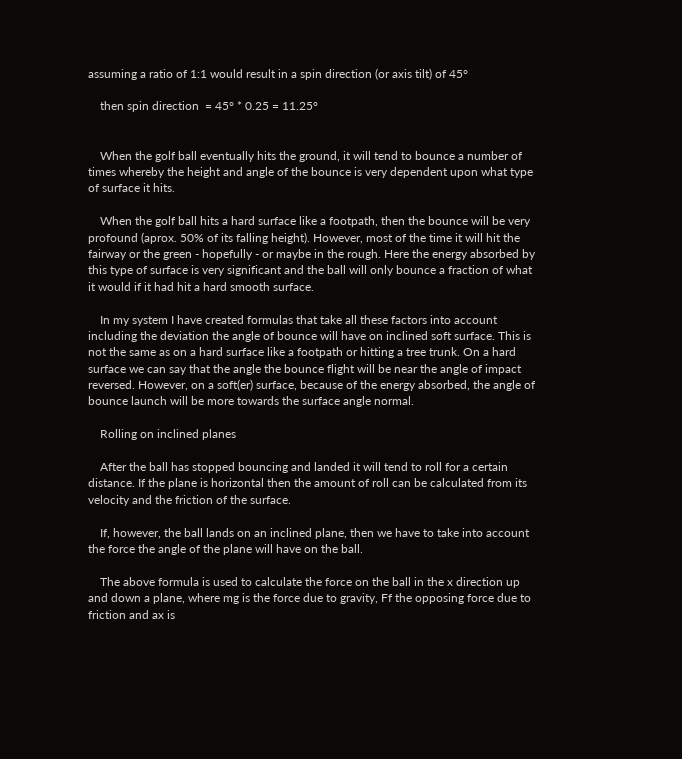assuming a ratio of 1:1 would result in a spin direction (or axis tilt) of 45°

    then spin direction  = 45° * 0.25 = 11.25°


    When the golf ball eventually hits the ground, it will tend to bounce a number of times whereby the height and angle of the bounce is very dependent upon what type of surface it hits.

    When the golf ball hits a hard surface like a footpath, then the bounce will be very profound (aprox. 50% of its falling height). However, most of the time it will hit the fairway or the green - hopefully - or maybe in the rough. Here the energy absorbed by this type of surface is very significant and the ball will only bounce a fraction of what it would if it had hit a hard smooth surface.

    In my system I have created formulas that take all these factors into account including the deviation the angle of bounce will have on inclined soft surface. This is not the same as on a hard surface like a footpath or hitting a tree trunk. On a hard surface we can say that the angle the bounce flight will be near the angle of impact reversed. However, on a soft(er) surface, because of the energy absorbed, the angle of bounce launch will be more towards the surface angle normal.

    Rolling on inclined planes

    After the ball has stopped bouncing and landed it will tend to roll for a certain distance. If the plane is horizontal then the amount of roll can be calculated from its velocity and the friction of the surface.

    If, however, the ball lands on an inclined plane, then we have to take into account the force the angle of the plane will have on the ball.

    The above formula is used to calculate the force on the ball in the x direction up and down a plane, where mg is the force due to gravity, Ff the opposing force due to friction and ax is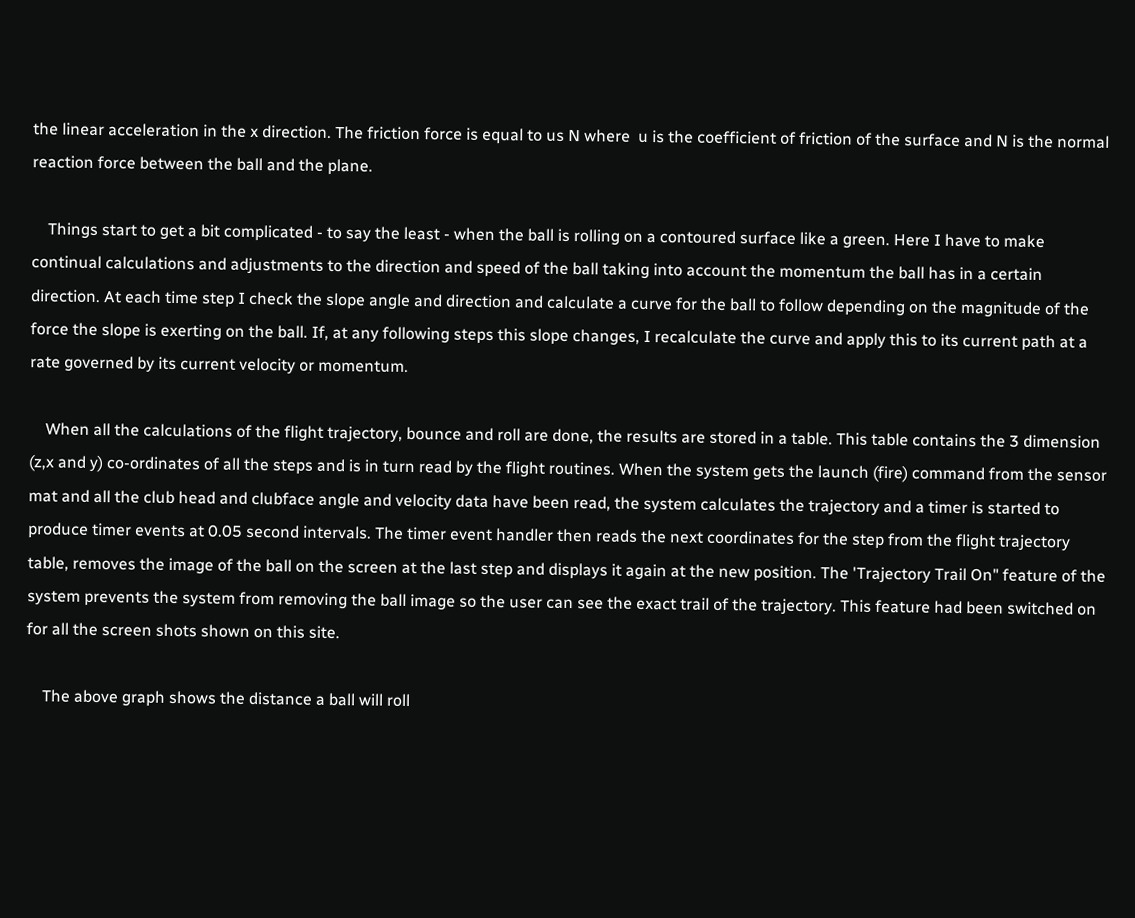the linear acceleration in the x direction. The friction force is equal to us N where  u is the coefficient of friction of the surface and N is the normal reaction force between the ball and the plane.

    Things start to get a bit complicated - to say the least - when the ball is rolling on a contoured surface like a green. Here I have to make continual calculations and adjustments to the direction and speed of the ball taking into account the momentum the ball has in a certain direction. At each time step I check the slope angle and direction and calculate a curve for the ball to follow depending on the magnitude of the force the slope is exerting on the ball. If, at any following steps this slope changes, I recalculate the curve and apply this to its current path at a rate governed by its current velocity or momentum.

    When all the calculations of the flight trajectory, bounce and roll are done, the results are stored in a table. This table contains the 3 dimension (z,x and y) co-ordinates of all the steps and is in turn read by the flight routines. When the system gets the launch (fire) command from the sensor mat and all the club head and clubface angle and velocity data have been read, the system calculates the trajectory and a timer is started to produce timer events at 0.05 second intervals. The timer event handler then reads the next coordinates for the step from the flight trajectory table, removes the image of the ball on the screen at the last step and displays it again at the new position. The 'Trajectory Trail On" feature of the system prevents the system from removing the ball image so the user can see the exact trail of the trajectory. This feature had been switched on for all the screen shots shown on this site.

    The above graph shows the distance a ball will roll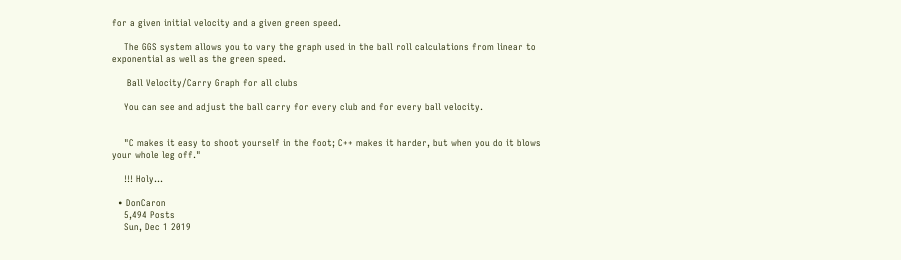for a given initial velocity and a given green speed.

    The GGS system allows you to vary the graph used in the ball roll calculations from linear to exponential as well as the green speed.

     Ball Velocity/Carry Graph for all clubs

    You can see and adjust the ball carry for every club and for every ball velocity.


    "C makes it easy to shoot yourself in the foot; C++ makes it harder, but when you do it blows your whole leg off."

    !!! Holy...

  • DonCaron
    5,494 Posts
    Sun, Dec 1 2019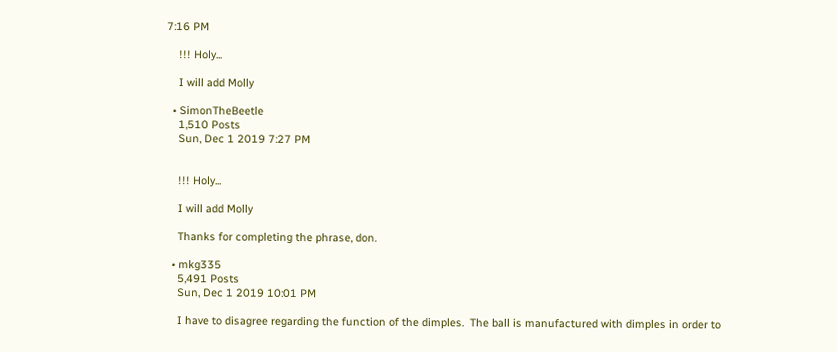7:16 PM

    !!! Holy...

    I will add Molly

  • SimonTheBeetle
    1,510 Posts
    Sun, Dec 1 2019 7:27 PM


    !!! Holy...

    I will add Molly

    Thanks for completing the phrase, don.

  • mkg335
    5,491 Posts
    Sun, Dec 1 2019 10:01 PM

    I have to disagree regarding the function of the dimples.  The ball is manufactured with dimples in order to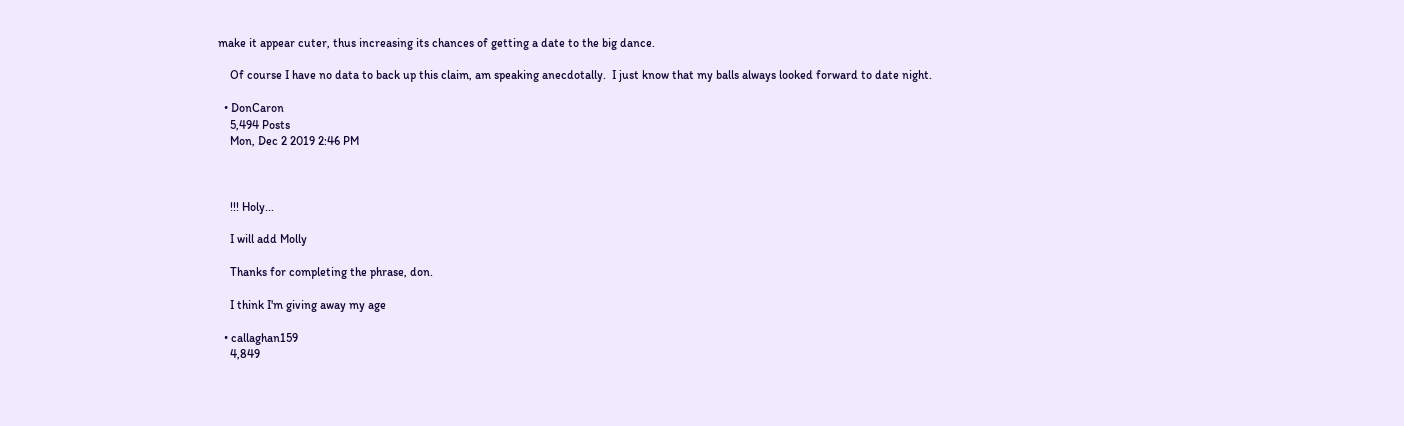make it appear cuter, thus increasing its chances of getting a date to the big dance.

    Of course I have no data to back up this claim, am speaking anecdotally.  I just know that my balls always looked forward to date night.

  • DonCaron
    5,494 Posts
    Mon, Dec 2 2019 2:46 PM



    !!! Holy...

    I will add Molly

    Thanks for completing the phrase, don.

    I think I'm giving away my age

  • callaghan159
    4,849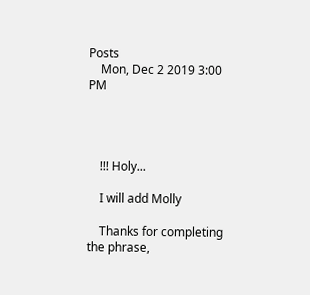Posts
    Mon, Dec 2 2019 3:00 PM




    !!! Holy...

    I will add Molly

    Thanks for completing the phrase,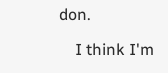don.

    I think I'm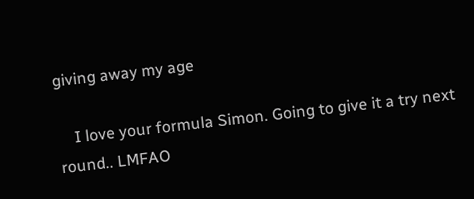giving away my age

    I love your formula Simon. Going to give it a try next round.. LMFAO